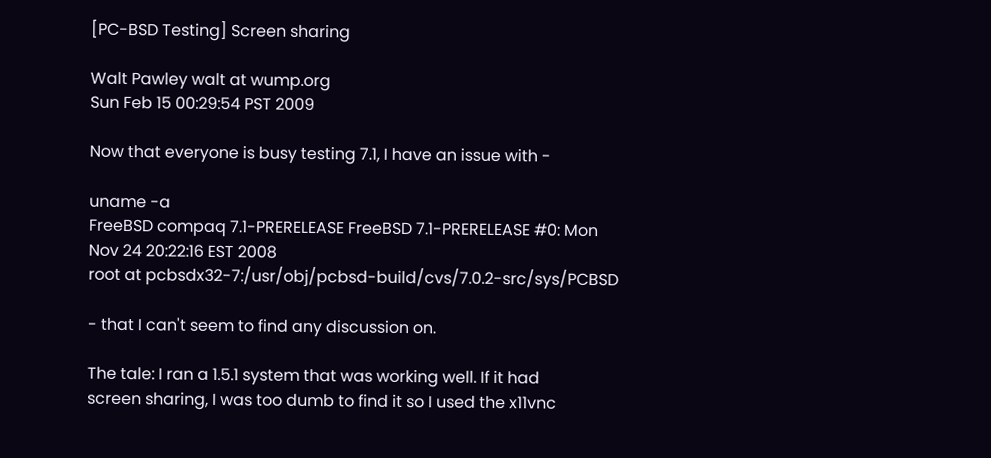[PC-BSD Testing] Screen sharing

Walt Pawley walt at wump.org
Sun Feb 15 00:29:54 PST 2009

Now that everyone is busy testing 7.1, I have an issue with -

uname -a
FreeBSD compaq 7.1-PRERELEASE FreeBSD 7.1-PRERELEASE #0: Mon
Nov 24 20:22:16 EST 2008
root at pcbsdx32-7:/usr/obj/pcbsd-build/cvs/7.0.2-src/sys/PCBSD

- that I can't seem to find any discussion on.

The tale: I ran a 1.5.1 system that was working well. If it had
screen sharing, I was too dumb to find it so I used the x11vnc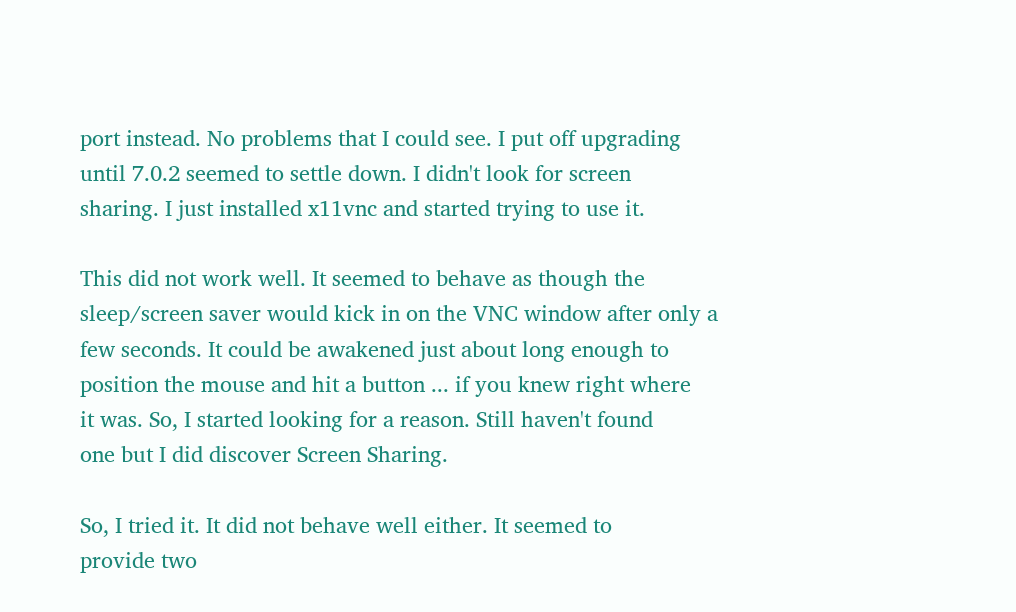port instead. No problems that I could see. I put off upgrading
until 7.0.2 seemed to settle down. I didn't look for screen
sharing. I just installed x11vnc and started trying to use it.

This did not work well. It seemed to behave as though the
sleep/screen saver would kick in on the VNC window after only a
few seconds. It could be awakened just about long enough to
position the mouse and hit a button ... if you knew right where
it was. So, I started looking for a reason. Still haven't found
one but I did discover Screen Sharing.

So, I tried it. It did not behave well either. It seemed to
provide two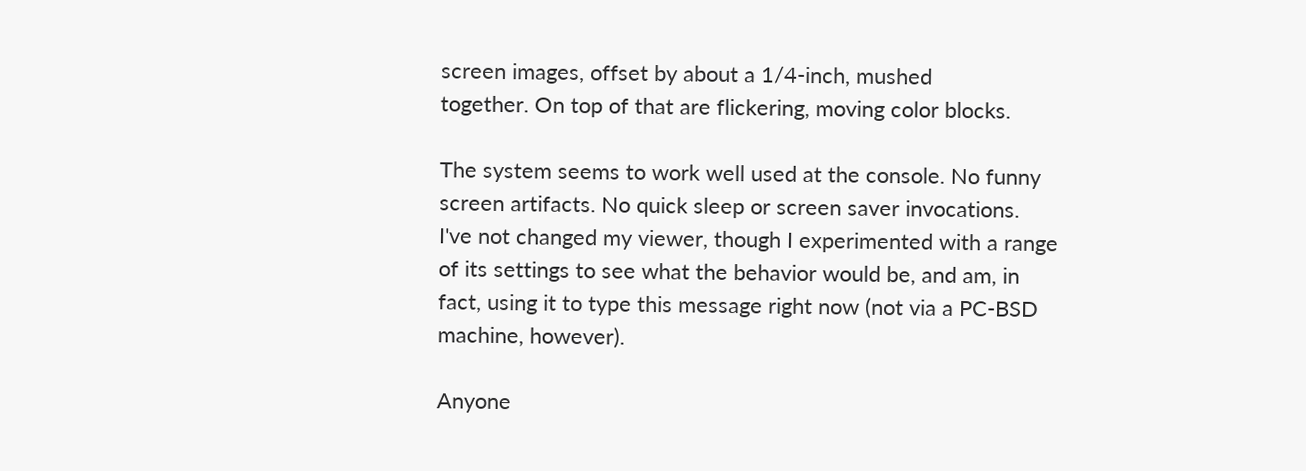screen images, offset by about a 1/4-inch, mushed
together. On top of that are flickering, moving color blocks.

The system seems to work well used at the console. No funny
screen artifacts. No quick sleep or screen saver invocations.
I've not changed my viewer, though I experimented with a range
of its settings to see what the behavior would be, and am, in
fact, using it to type this message right now (not via a PC-BSD
machine, however).

Anyone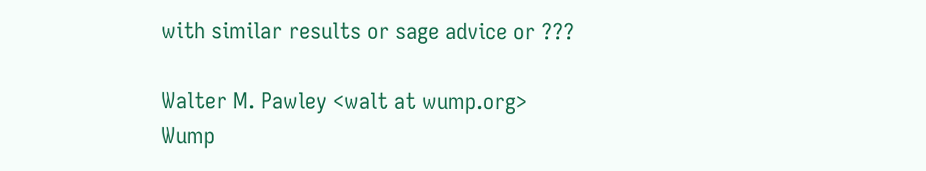with similar results or sage advice or ???

Walter M. Pawley <walt at wump.org>
Wump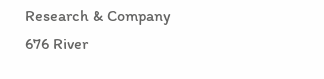Research & Company
676 River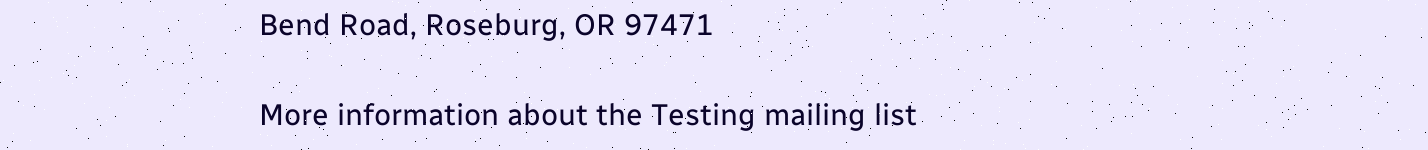Bend Road, Roseburg, OR 97471

More information about the Testing mailing list